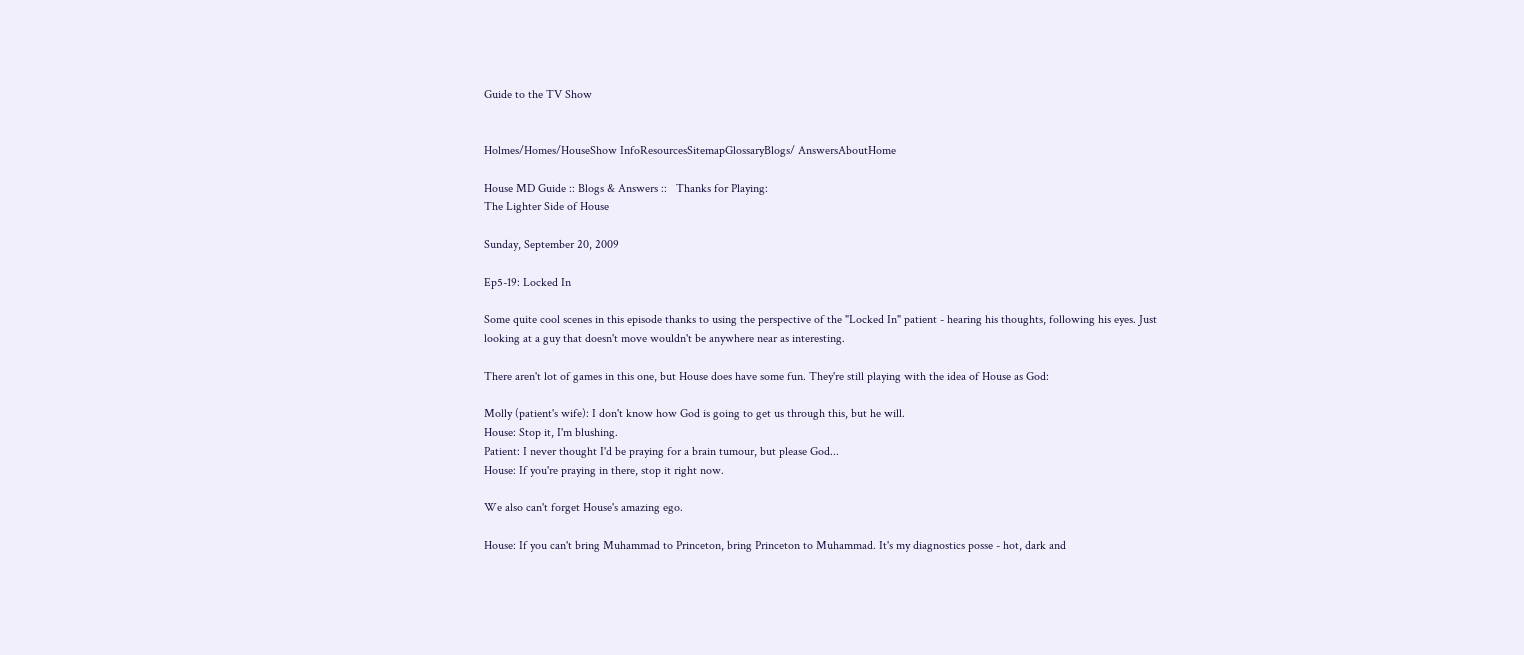Guide to the TV Show


Holmes/Homes/HouseShow InfoResourcesSitemapGlossaryBlogs/ AnswersAboutHome

House MD Guide :: Blogs & Answers ::   Thanks for Playing:
The Lighter Side of House

Sunday, September 20, 2009

Ep5-19: Locked In

Some quite cool scenes in this episode thanks to using the perspective of the "Locked In" patient - hearing his thoughts, following his eyes. Just looking at a guy that doesn't move wouldn't be anywhere near as interesting.

There aren't lot of games in this one, but House does have some fun. They're still playing with the idea of House as God:

Molly (patient's wife): I don't know how God is going to get us through this, but he will.
House: Stop it, I'm blushing.
Patient: I never thought I'd be praying for a brain tumour, but please God...
House: If you're praying in there, stop it right now.

We also can't forget House's amazing ego.

House: If you can't bring Muhammad to Princeton, bring Princeton to Muhammad. It's my diagnostics posse - hot, dark and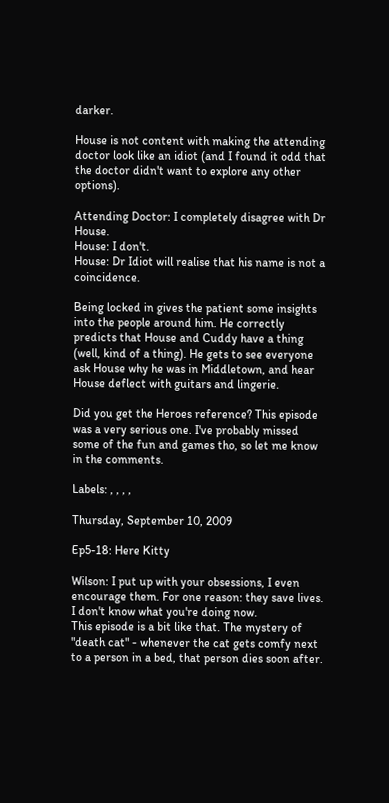darker.

House is not content with making the attending doctor look like an idiot (and I found it odd that the doctor didn't want to explore any other options).

Attending Doctor: I completely disagree with Dr House.
House: I don't.
House: Dr Idiot will realise that his name is not a coincidence.

Being locked in gives the patient some insights into the people around him. He correctly predicts that House and Cuddy have a thing (well, kind of a thing). He gets to see everyone ask House why he was in Middletown, and hear House deflect with guitars and lingerie.

Did you get the Heroes reference? This episode was a very serious one. I've probably missed some of the fun and games tho, so let me know in the comments.

Labels: , , , ,

Thursday, September 10, 2009

Ep5-18: Here Kitty

Wilson: I put up with your obsessions, I even encourage them. For one reason: they save lives. I don't know what you're doing now.
This episode is a bit like that. The mystery of "death cat" - whenever the cat gets comfy next to a person in a bed, that person dies soon after.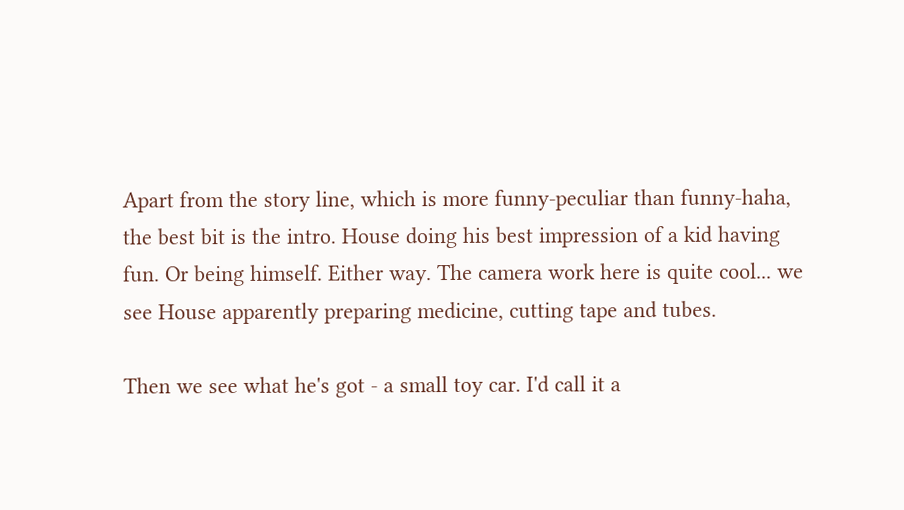Apart from the story line, which is more funny-peculiar than funny-haha, the best bit is the intro. House doing his best impression of a kid having fun. Or being himself. Either way. The camera work here is quite cool... we see House apparently preparing medicine, cutting tape and tubes.

Then we see what he's got - a small toy car. I'd call it a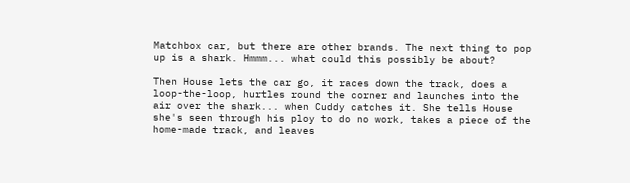Matchbox car, but there are other brands. The next thing to pop up is a shark. Hmmm... what could this possibly be about?

Then House lets the car go, it races down the track, does a loop-the-loop, hurtles round the corner and launches into the air over the shark... when Cuddy catches it. She tells House she's seen through his ploy to do no work, takes a piece of the home-made track, and leaves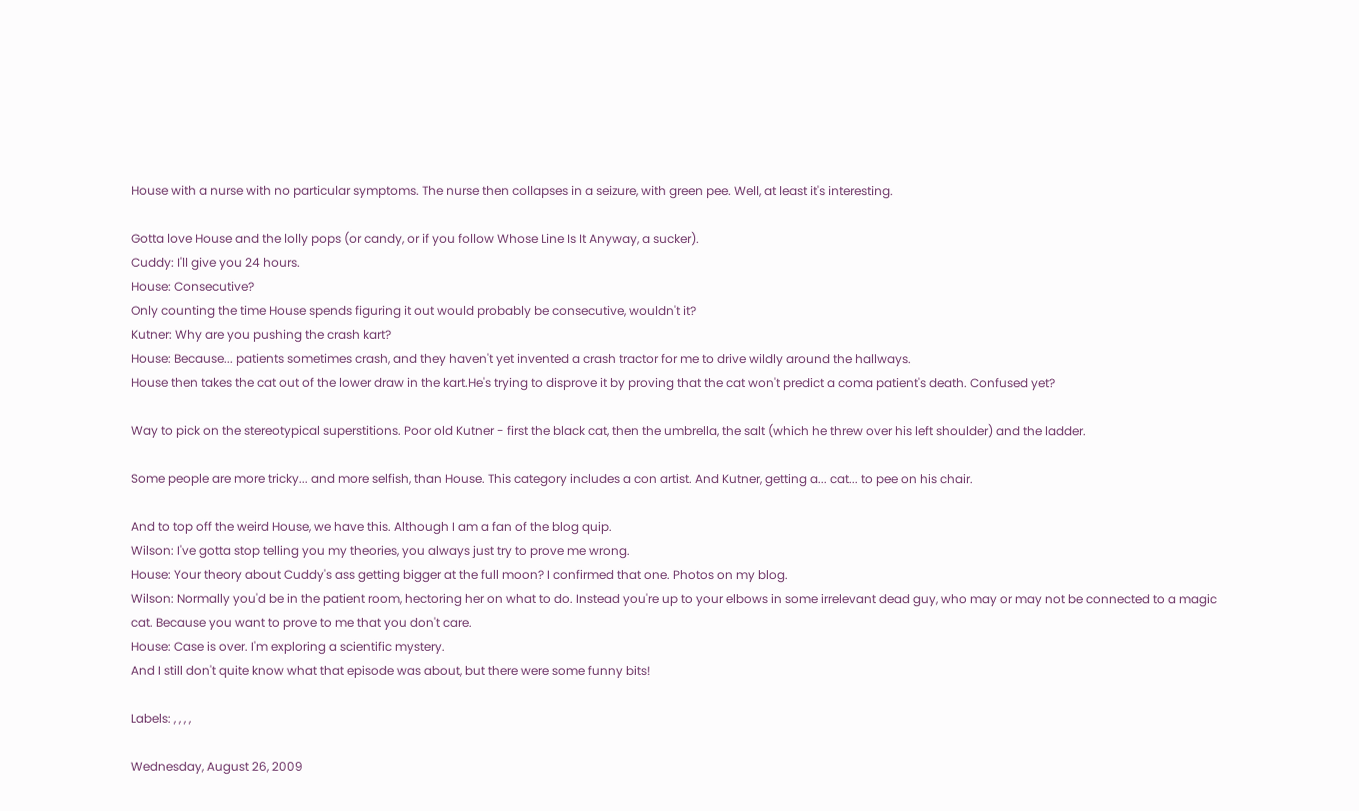House with a nurse with no particular symptoms. The nurse then collapses in a seizure, with green pee. Well, at least it's interesting.

Gotta love House and the lolly pops (or candy, or if you follow Whose Line Is It Anyway, a sucker).
Cuddy: I'll give you 24 hours.
House: Consecutive?
Only counting the time House spends figuring it out would probably be consecutive, wouldn't it?
Kutner: Why are you pushing the crash kart?
House: Because... patients sometimes crash, and they haven't yet invented a crash tractor for me to drive wildly around the hallways.
House then takes the cat out of the lower draw in the kart.He's trying to disprove it by proving that the cat won't predict a coma patient's death. Confused yet?

Way to pick on the stereotypical superstitions. Poor old Kutner - first the black cat, then the umbrella, the salt (which he threw over his left shoulder) and the ladder.

Some people are more tricky... and more selfish, than House. This category includes a con artist. And Kutner, getting a... cat... to pee on his chair.

And to top off the weird House, we have this. Although I am a fan of the blog quip.
Wilson: I've gotta stop telling you my theories, you always just try to prove me wrong.
House: Your theory about Cuddy's ass getting bigger at the full moon? I confirmed that one. Photos on my blog.
Wilson: Normally you'd be in the patient room, hectoring her on what to do. Instead you're up to your elbows in some irrelevant dead guy, who may or may not be connected to a magic cat. Because you want to prove to me that you don't care.
House: Case is over. I'm exploring a scientific mystery.
And I still don't quite know what that episode was about, but there were some funny bits!

Labels: , , , ,

Wednesday, August 26, 2009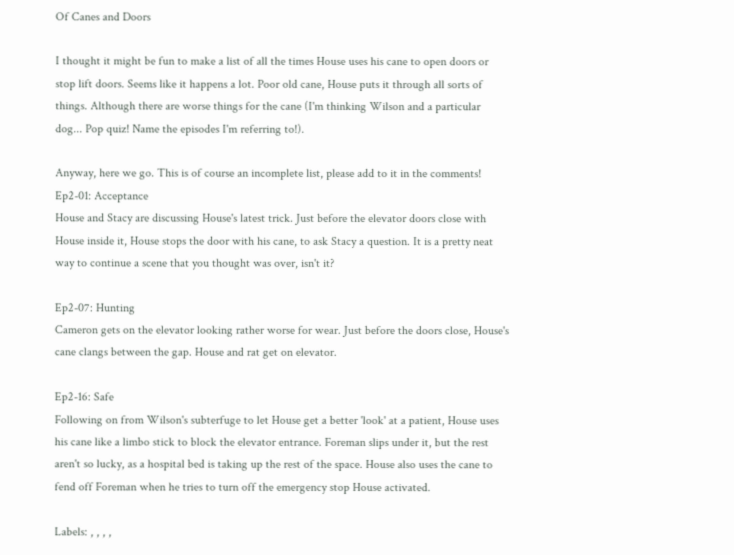Of Canes and Doors

I thought it might be fun to make a list of all the times House uses his cane to open doors or stop lift doors. Seems like it happens a lot. Poor old cane, House puts it through all sorts of things. Although there are worse things for the cane (I'm thinking Wilson and a particular dog... Pop quiz! Name the episodes I'm referring to!).

Anyway, here we go. This is of course an incomplete list, please add to it in the comments!
Ep2-01: Acceptance
House and Stacy are discussing House's latest trick. Just before the elevator doors close with House inside it, House stops the door with his cane, to ask Stacy a question. It is a pretty neat way to continue a scene that you thought was over, isn't it?

Ep2-07: Hunting
Cameron gets on the elevator looking rather worse for wear. Just before the doors close, House's cane clangs between the gap. House and rat get on elevator.

Ep2-16: Safe
Following on from Wilson's subterfuge to let House get a better 'look' at a patient, House uses his cane like a limbo stick to block the elevator entrance. Foreman slips under it, but the rest aren't so lucky, as a hospital bed is taking up the rest of the space. House also uses the cane to fend off Foreman when he tries to turn off the emergency stop House activated.

Labels: , , , ,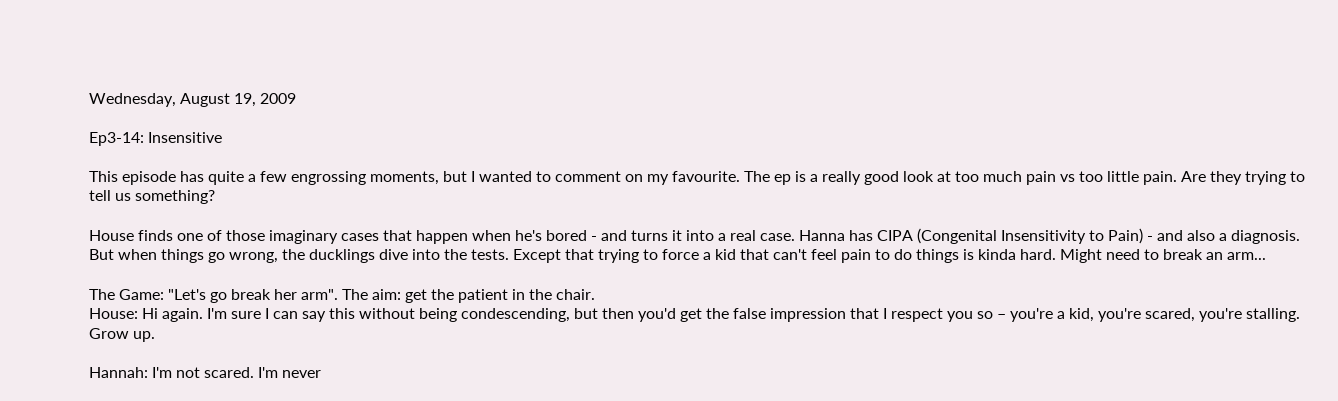Wednesday, August 19, 2009

Ep3-14: Insensitive

This episode has quite a few engrossing moments, but I wanted to comment on my favourite. The ep is a really good look at too much pain vs too little pain. Are they trying to tell us something?

House finds one of those imaginary cases that happen when he's bored - and turns it into a real case. Hanna has CIPA (Congenital Insensitivity to Pain) - and also a diagnosis. But when things go wrong, the ducklings dive into the tests. Except that trying to force a kid that can't feel pain to do things is kinda hard. Might need to break an arm...

The Game: "Let's go break her arm". The aim: get the patient in the chair.
House: Hi again. I'm sure I can say this without being condescending, but then you'd get the false impression that I respect you so – you're a kid, you're scared, you're stalling. Grow up.

Hannah: I'm not scared. I'm never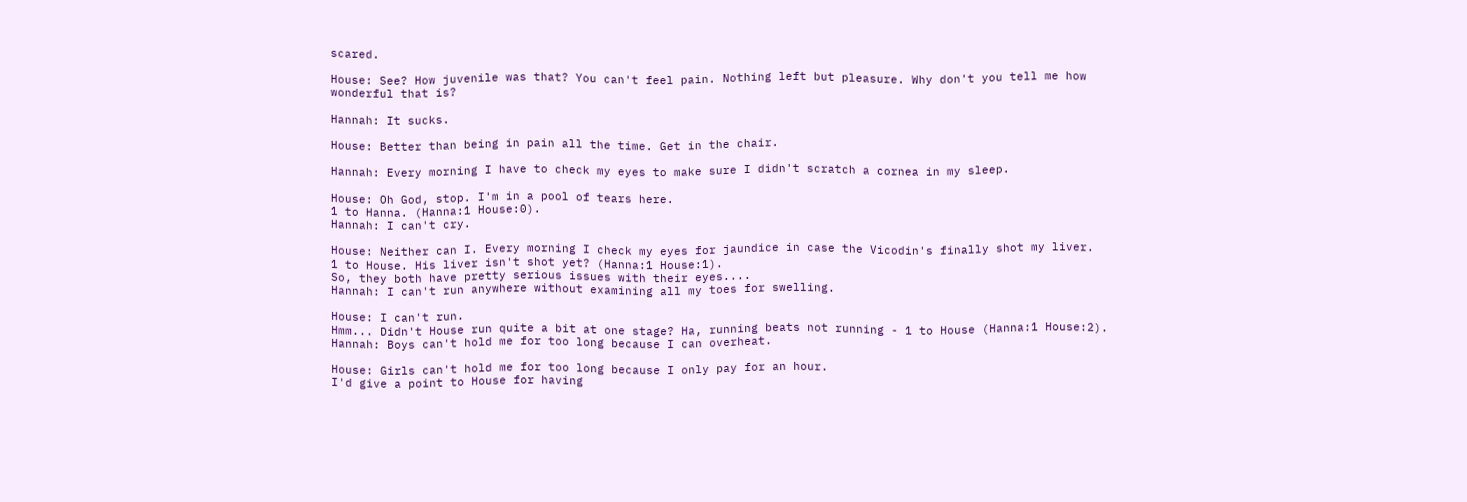scared.

House: See? How juvenile was that? You can't feel pain. Nothing left but pleasure. Why don't you tell me how wonderful that is?

Hannah: It sucks.

House: Better than being in pain all the time. Get in the chair.

Hannah: Every morning I have to check my eyes to make sure I didn't scratch a cornea in my sleep.

House: Oh God, stop. I'm in a pool of tears here.
1 to Hanna. (Hanna:1 House:0).
Hannah: I can't cry.

House: Neither can I. Every morning I check my eyes for jaundice in case the Vicodin's finally shot my liver.
1 to House. His liver isn't shot yet? (Hanna:1 House:1).
So, they both have pretty serious issues with their eyes....
Hannah: I can't run anywhere without examining all my toes for swelling.

House: I can't run.
Hmm... Didn't House run quite a bit at one stage? Ha, running beats not running - 1 to House (Hanna:1 House:2).
Hannah: Boys can't hold me for too long because I can overheat.

House: Girls can't hold me for too long because I only pay for an hour.
I'd give a point to House for having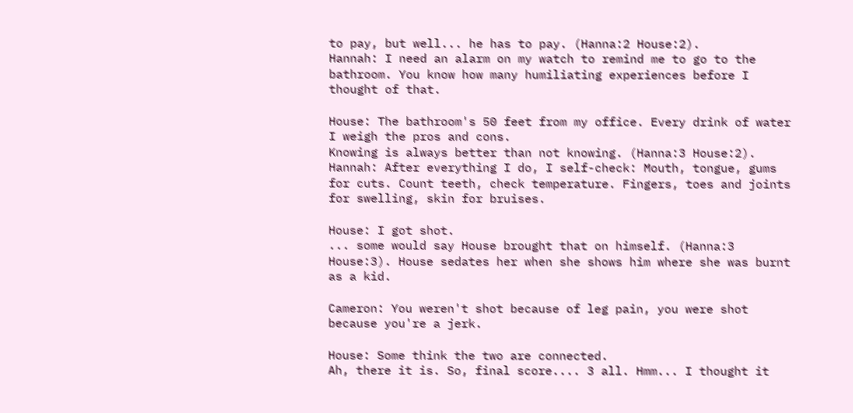to pay, but well... he has to pay. (Hanna:2 House:2).
Hannah: I need an alarm on my watch to remind me to go to the bathroom. You know how many humiliating experiences before I thought of that.

House: The bathroom's 50 feet from my office. Every drink of water I weigh the pros and cons.
Knowing is always better than not knowing. (Hanna:3 House:2).
Hannah: After everything I do, I self-check: Mouth, tongue, gums for cuts. Count teeth, check temperature. Fingers, toes and joints for swelling, skin for bruises.

House: I got shot.
... some would say House brought that on himself. (Hanna:3 House:3). House sedates her when she shows him where she was burnt as a kid.

Cameron: You weren't shot because of leg pain, you were shot because you're a jerk.

House: Some think the two are connected.
Ah, there it is. So, final score.... 3 all. Hmm... I thought it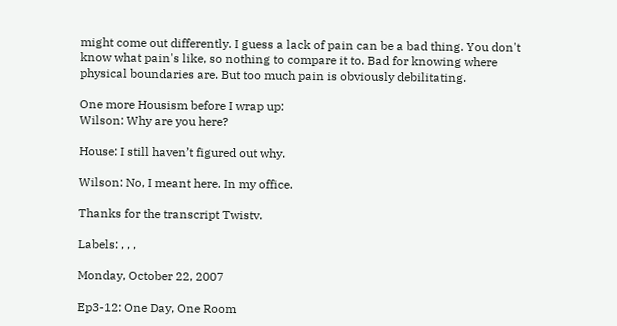might come out differently. I guess a lack of pain can be a bad thing. You don't know what pain's like, so nothing to compare it to. Bad for knowing where physical boundaries are. But too much pain is obviously debilitating.

One more Housism before I wrap up:
Wilson: Why are you here?

House: I still haven’t figured out why.

Wilson: No, I meant here. In my office.

Thanks for the transcript Twistv.

Labels: , , ,

Monday, October 22, 2007

Ep3-12: One Day, One Room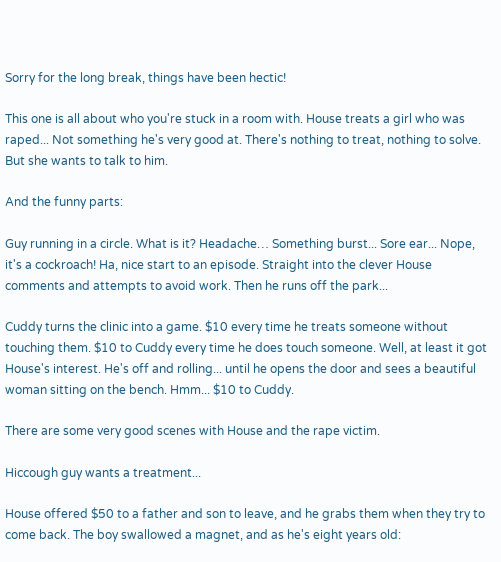Sorry for the long break, things have been hectic!

This one is all about who you're stuck in a room with. House treats a girl who was raped... Not something he's very good at. There's nothing to treat, nothing to solve. But she wants to talk to him.

And the funny parts:

Guy running in a circle. What is it? Headache… Something burst... Sore ear... Nope, it's a cockroach! Ha, nice start to an episode. Straight into the clever House comments and attempts to avoid work. Then he runs off the park...

Cuddy turns the clinic into a game. $10 every time he treats someone without touching them. $10 to Cuddy every time he does touch someone. Well, at least it got House's interest. He's off and rolling... until he opens the door and sees a beautiful woman sitting on the bench. Hmm... $10 to Cuddy.

There are some very good scenes with House and the rape victim.

Hiccough guy wants a treatment...

House offered $50 to a father and son to leave, and he grabs them when they try to come back. The boy swallowed a magnet, and as he's eight years old: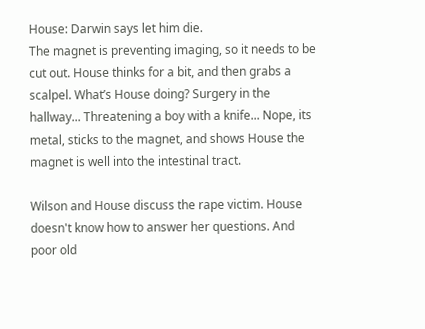House: Darwin says let him die.
The magnet is preventing imaging, so it needs to be cut out. House thinks for a bit, and then grabs a scalpel. What’s House doing? Surgery in the hallway... Threatening a boy with a knife... Nope, its metal, sticks to the magnet, and shows House the magnet is well into the intestinal tract.

Wilson and House discuss the rape victim. House doesn't know how to answer her questions. And poor old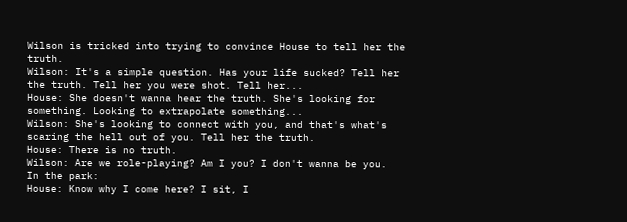Wilson is tricked into trying to convince House to tell her the truth.
Wilson: It's a simple question. Has your life sucked? Tell her the truth. Tell her you were shot. Tell her...
House: She doesn't wanna hear the truth. She's looking for something. Looking to extrapolate something...
Wilson: She's looking to connect with you, and that's what's scaring the hell out of you. Tell her the truth.
House: There is no truth.
Wilson: Are we role-playing? Am I you? I don't wanna be you.
In the park:
House: Know why I come here? I sit, I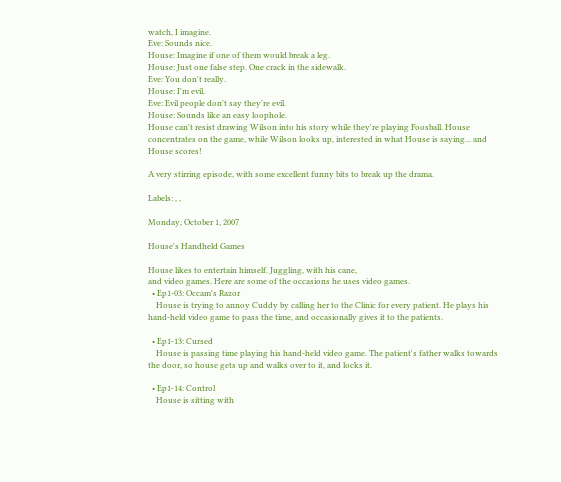watch, I imagine.
Eve: Sounds nice.
House: Imagine if one of them would break a leg.
House: Just one false step. One crack in the sidewalk.
Eve: You don't really.
House: I'm evil.
Eve: Evil people don't say they're evil.
House: Sounds like an easy loophole.
House can't resist drawing Wilson into his story while they're playing Foosball. House concentrates on the game, while Wilson looks up, interested in what House is saying... and House scores!

A very stirring episode, with some excellent funny bits to break up the drama.

Labels: , ,

Monday, October 1, 2007

House's Handheld Games

House likes to entertain himself. Juggling, with his cane,
and video games. Here are some of the occasions he uses video games.
  • Ep1-03: Occam's Razor
    House is trying to annoy Cuddy by calling her to the Clinic for every patient. He plays his hand-held video game to pass the time, and occasionally gives it to the patients.

  • Ep1-13: Cursed
    House is passing time playing his hand-held video game. The patient's father walks towards the door, so house gets up and walks over to it, and locks it.

  • Ep1-14: Control
    House is sitting with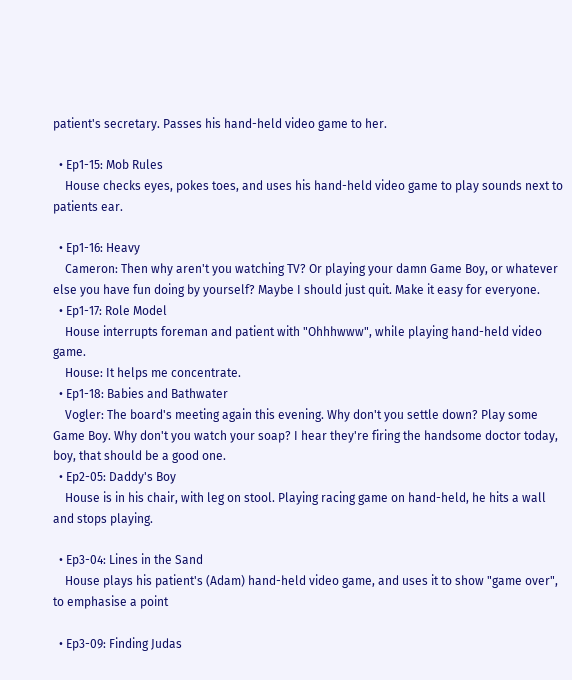patient's secretary. Passes his hand-held video game to her.

  • Ep1-15: Mob Rules
    House checks eyes, pokes toes, and uses his hand-held video game to play sounds next to patients ear.

  • Ep1-16: Heavy
    Cameron: Then why aren't you watching TV? Or playing your damn Game Boy, or whatever else you have fun doing by yourself? Maybe I should just quit. Make it easy for everyone.
  • Ep1-17: Role Model
    House interrupts foreman and patient with "Ohhhwww", while playing hand-held video game.
    House: It helps me concentrate.
  • Ep1-18: Babies and Bathwater
    Vogler: The board's meeting again this evening. Why don't you settle down? Play some Game Boy. Why don't you watch your soap? I hear they're firing the handsome doctor today, boy, that should be a good one.
  • Ep2-05: Daddy's Boy
    House is in his chair, with leg on stool. Playing racing game on hand-held, he hits a wall and stops playing.

  • Ep3-04: Lines in the Sand
    House plays his patient's (Adam) hand-held video game, and uses it to show "game over", to emphasise a point

  • Ep3-09: Finding Judas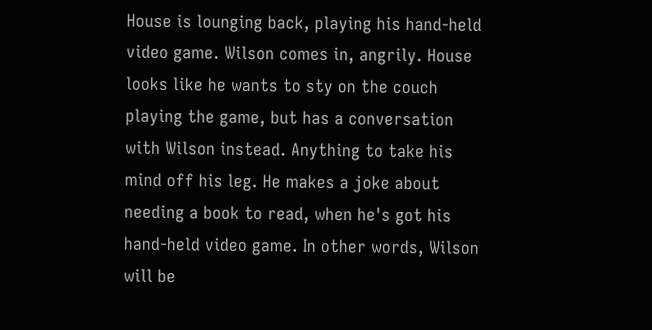House is lounging back, playing his hand-held video game. Wilson comes in, angrily. House looks like he wants to sty on the couch playing the game, but has a conversation with Wilson instead. Anything to take his mind off his leg. He makes a joke about needing a book to read, when he's got his hand-held video game. In other words, Wilson will be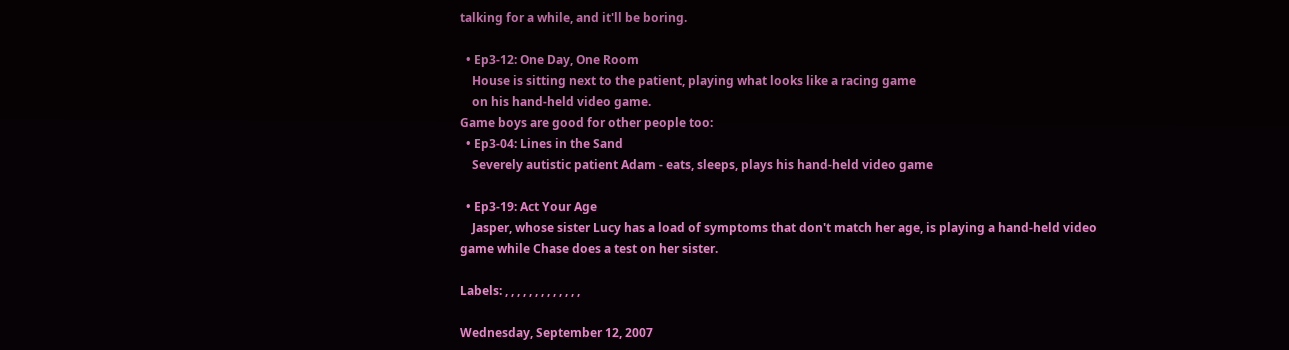talking for a while, and it'll be boring.

  • Ep3-12: One Day, One Room
    House is sitting next to the patient, playing what looks like a racing game
    on his hand-held video game.
Game boys are good for other people too:
  • Ep3-04: Lines in the Sand
    Severely autistic patient Adam - eats, sleeps, plays his hand-held video game

  • Ep3-19: Act Your Age
    Jasper, whose sister Lucy has a load of symptoms that don't match her age, is playing a hand-held video game while Chase does a test on her sister.

Labels: , , , , , , , , , , , , ,

Wednesday, September 12, 2007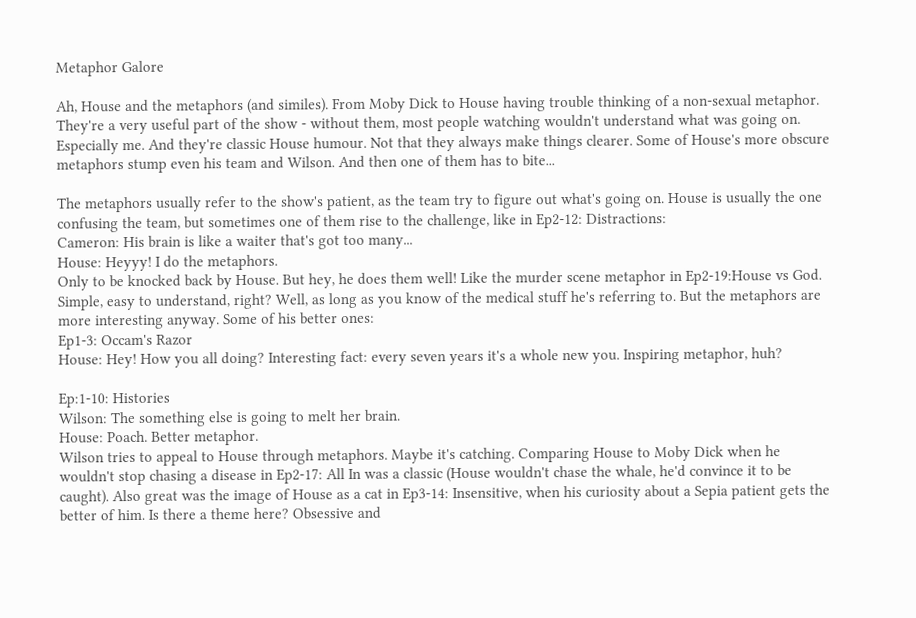Metaphor Galore

Ah, House and the metaphors (and similes). From Moby Dick to House having trouble thinking of a non-sexual metaphor. They're a very useful part of the show - without them, most people watching wouldn't understand what was going on. Especially me. And they're classic House humour. Not that they always make things clearer. Some of House's more obscure metaphors stump even his team and Wilson. And then one of them has to bite...

The metaphors usually refer to the show's patient, as the team try to figure out what's going on. House is usually the one confusing the team, but sometimes one of them rise to the challenge, like in Ep2-12: Distractions:
Cameron: His brain is like a waiter that's got too many...
House: Heyyy! I do the metaphors.
Only to be knocked back by House. But hey, he does them well! Like the murder scene metaphor in Ep2-19:House vs God. Simple, easy to understand, right? Well, as long as you know of the medical stuff he's referring to. But the metaphors are more interesting anyway. Some of his better ones:
Ep1-3: Occam's Razor
House: Hey! How you all doing? Interesting fact: every seven years it's a whole new you. Inspiring metaphor, huh?

Ep:1-10: Histories
Wilson: The something else is going to melt her brain.
House: Poach. Better metaphor.
Wilson tries to appeal to House through metaphors. Maybe it's catching. Comparing House to Moby Dick when he wouldn't stop chasing a disease in Ep2-17: All In was a classic (House wouldn't chase the whale, he'd convince it to be caught). Also great was the image of House as a cat in Ep3-14: Insensitive, when his curiosity about a Sepia patient gets the better of him. Is there a theme here? Obsessive and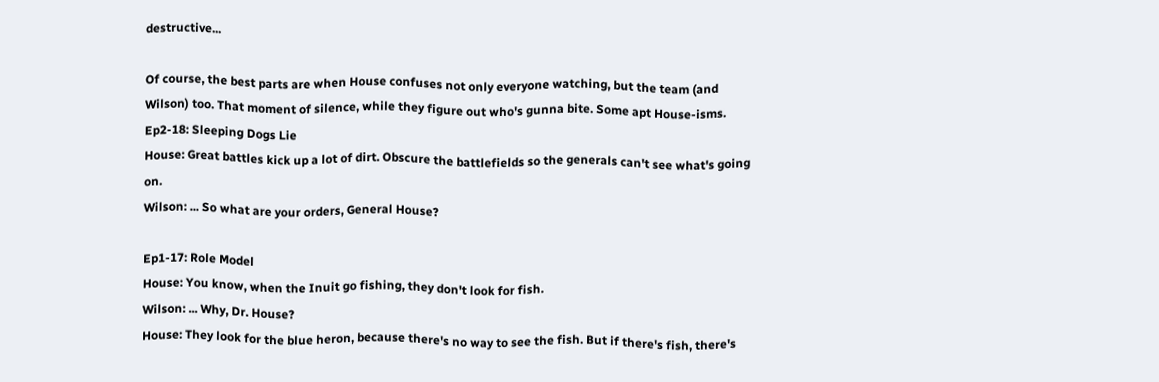destructive...

Of course, the best parts are when House confuses not only everyone watching, but the team (and Wilson) too. That moment of silence, while they figure out who's gunna bite. Some apt House-isms.
Ep2-18: Sleeping Dogs Lie
House: Great battles kick up a lot of dirt. Obscure the battlefields so the generals can't see what's going on.
Wilson: ... So what are your orders, General House?

Ep1-17: Role Model
House: You know, when the Inuit go fishing, they don't look for fish.
Wilson: ... Why, Dr. House?
House: They look for the blue heron, because there's no way to see the fish. But if there's fish, there's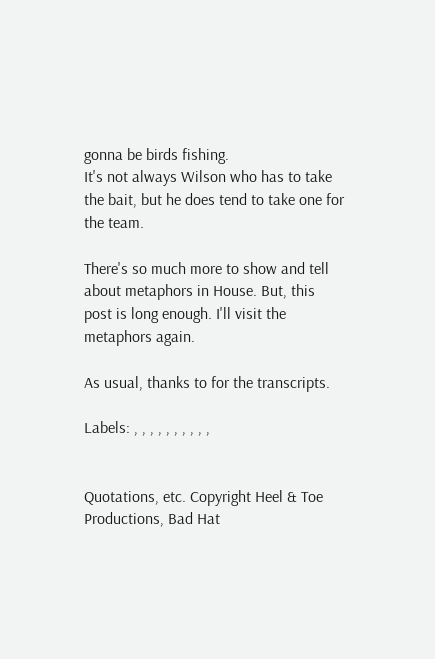gonna be birds fishing.
It's not always Wilson who has to take the bait, but he does tend to take one for the team.

There's so much more to show and tell about metaphors in House. But, this post is long enough. I'll visit the metaphors again.

As usual, thanks to for the transcripts.

Labels: , , , , , , , , , ,


Quotations, etc. Copyright Heel & Toe Productions, Bad Hat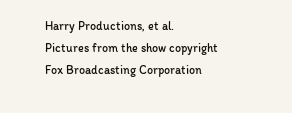Harry Productions, et al.
Pictures from the show copyright Fox Broadcasting Corporation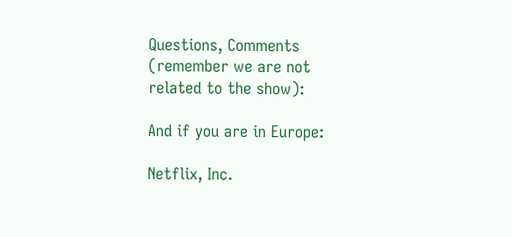Questions, Comments (remember we are not related to the show):

And if you are in Europe:

Netflix, Inc.